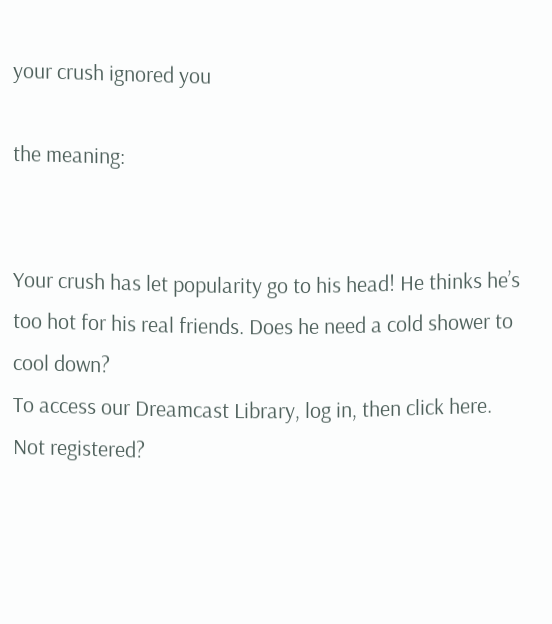your crush ignored you

the meaning:


Your crush has let popularity go to his head! He thinks he’s too hot for his real friends. Does he need a cold shower to cool down?
To access our Dreamcast Library, log in, then click here.
Not registered?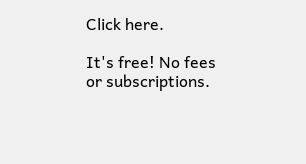Click here.

It's free! No fees or subscriptions.